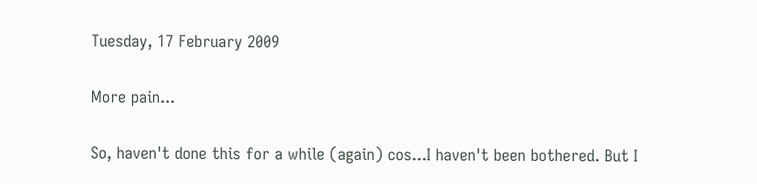Tuesday, 17 February 2009

More pain...

So, haven't done this for a while (again) cos...I haven't been bothered. But I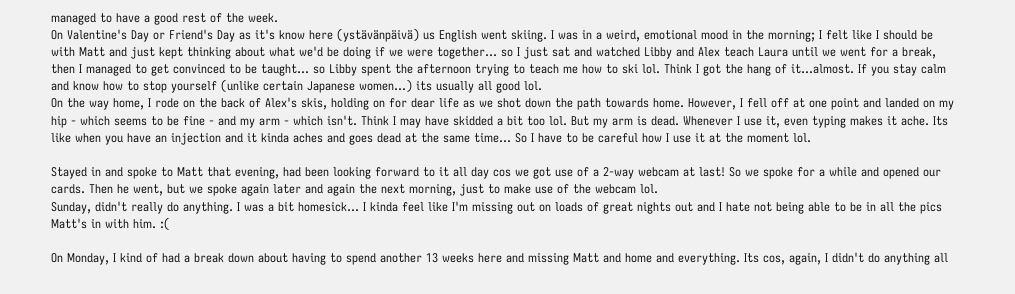managed to have a good rest of the week.
On Valentine's Day or Friend's Day as it's know here (ystävänpäivä) us English went skiing. I was in a weird, emotional mood in the morning; I felt like I should be with Matt and just kept thinking about what we'd be doing if we were together... so I just sat and watched Libby and Alex teach Laura until we went for a break, then I managed to get convinced to be taught... so Libby spent the afternoon trying to teach me how to ski lol. Think I got the hang of it...almost. If you stay calm and know how to stop yourself (unlike certain Japanese women...) its usually all good lol.
On the way home, I rode on the back of Alex's skis, holding on for dear life as we shot down the path towards home. However, I fell off at one point and landed on my hip - which seems to be fine - and my arm - which isn't. Think I may have skidded a bit too lol. But my arm is dead. Whenever I use it, even typing makes it ache. Its like when you have an injection and it kinda aches and goes dead at the same time... So I have to be careful how I use it at the moment lol.

Stayed in and spoke to Matt that evening, had been looking forward to it all day cos we got use of a 2-way webcam at last! So we spoke for a while and opened our cards. Then he went, but we spoke again later and again the next morning, just to make use of the webcam lol.
Sunday, didn't really do anything. I was a bit homesick... I kinda feel like I'm missing out on loads of great nights out and I hate not being able to be in all the pics Matt's in with him. :(

On Monday, I kind of had a break down about having to spend another 13 weeks here and missing Matt and home and everything. Its cos, again, I didn't do anything all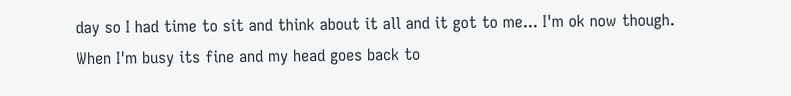day so I had time to sit and think about it all and it got to me... I'm ok now though. When I'm busy its fine and my head goes back to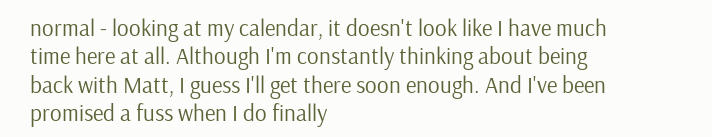normal - looking at my calendar, it doesn't look like I have much time here at all. Although I'm constantly thinking about being back with Matt, I guess I'll get there soon enough. And I've been promised a fuss when I do finally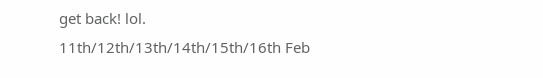get back! lol.
11th/12th/13th/14th/15th/16th Feb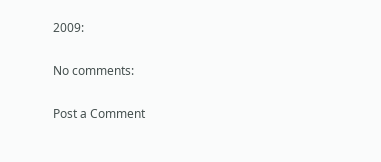2009:

No comments:

Post a Comment